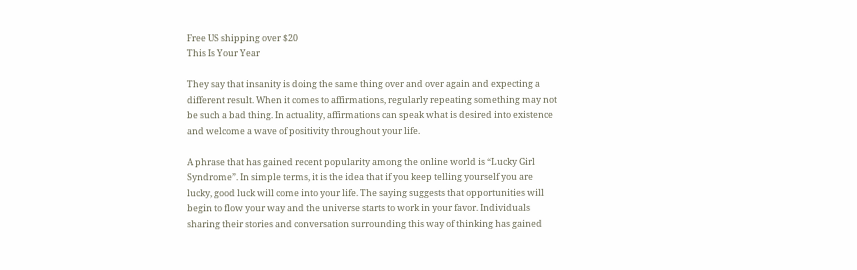Free US shipping over $20
This Is Your Year

They say that insanity is doing the same thing over and over again and expecting a different result. When it comes to affirmations, regularly repeating something may not be such a bad thing. In actuality, affirmations can speak what is desired into existence and welcome a wave of positivity throughout your life.

A phrase that has gained recent popularity among the online world is “Lucky Girl Syndrome”. In simple terms, it is the idea that if you keep telling yourself you are lucky, good luck will come into your life. The saying suggests that opportunities will begin to flow your way and the universe starts to work in your favor. Individuals sharing their stories and conversation surrounding this way of thinking has gained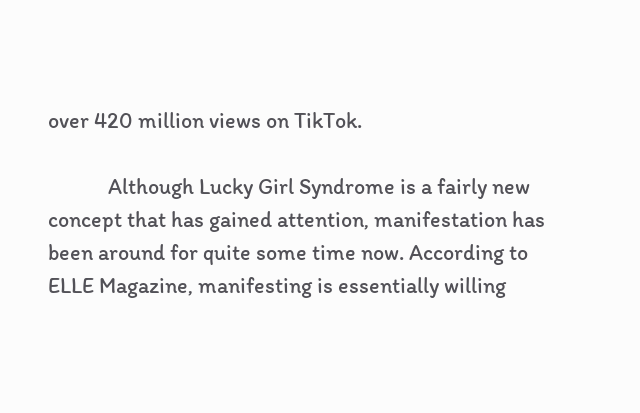over 420 million views on TikTok.

            Although Lucky Girl Syndrome is a fairly new concept that has gained attention, manifestation has been around for quite some time now. According to ELLE Magazine, manifesting is essentially willing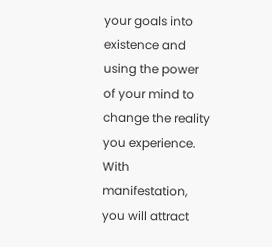your goals into existence and using the power of your mind to change the reality you experience. With manifestation, you will attract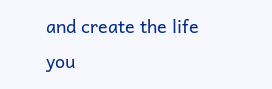and create the life you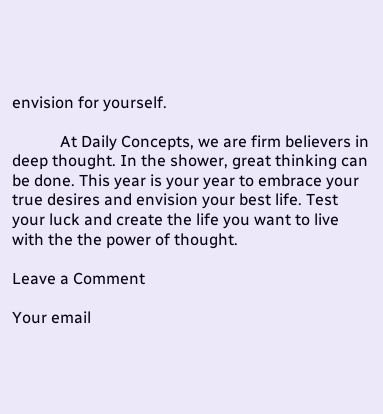envision for yourself.

            At Daily Concepts, we are firm believers in deep thought. In the shower, great thinking can be done. This year is your year to embrace your true desires and envision your best life. Test your luck and create the life you want to live with the the power of thought.

Leave a Comment

Your email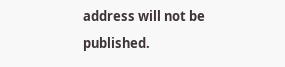address will not be published.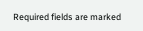Required fields are marked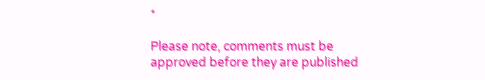*

Please note, comments must be approved before they are published